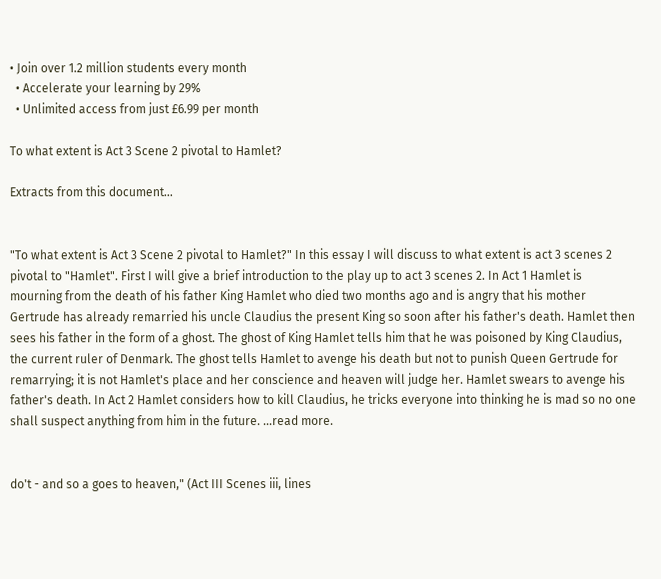• Join over 1.2 million students every month
  • Accelerate your learning by 29%
  • Unlimited access from just £6.99 per month

To what extent is Act 3 Scene 2 pivotal to Hamlet?

Extracts from this document...


"To what extent is Act 3 Scene 2 pivotal to Hamlet?" In this essay I will discuss to what extent is act 3 scenes 2 pivotal to "Hamlet". First I will give a brief introduction to the play up to act 3 scenes 2. In Act 1 Hamlet is mourning from the death of his father King Hamlet who died two months ago and is angry that his mother Gertrude has already remarried his uncle Claudius the present King so soon after his father's death. Hamlet then sees his father in the form of a ghost. The ghost of King Hamlet tells him that he was poisoned by King Claudius, the current ruler of Denmark. The ghost tells Hamlet to avenge his death but not to punish Queen Gertrude for remarrying; it is not Hamlet's place and her conscience and heaven will judge her. Hamlet swears to avenge his father's death. In Act 2 Hamlet considers how to kill Claudius, he tricks everyone into thinking he is mad so no one shall suspect anything from him in the future. ...read more.


do't - and so a goes to heaven," (Act III Scenes iii, lines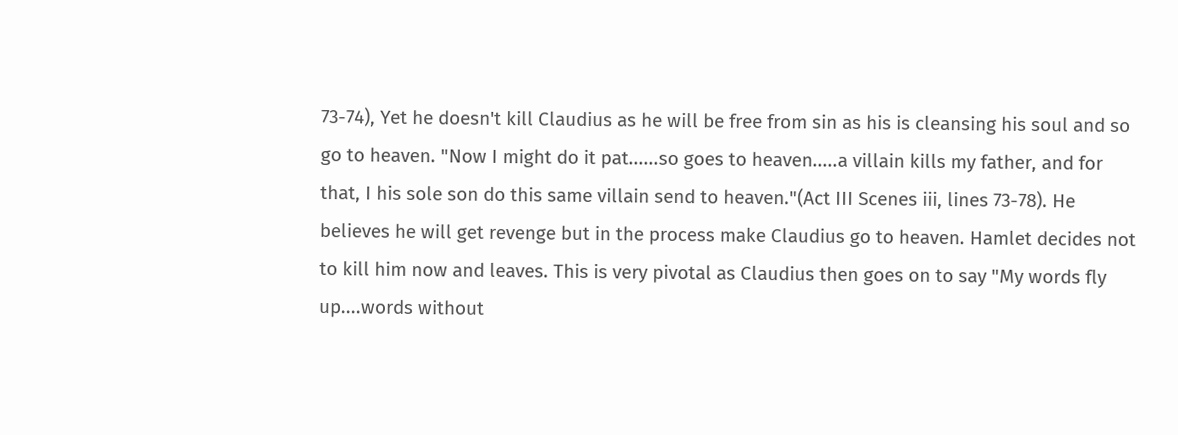73-74), Yet he doesn't kill Claudius as he will be free from sin as his is cleansing his soul and so go to heaven. "Now I might do it pat......so goes to heaven.....a villain kills my father, and for that, I his sole son do this same villain send to heaven."(Act III Scenes iii, lines 73-78). He believes he will get revenge but in the process make Claudius go to heaven. Hamlet decides not to kill him now and leaves. This is very pivotal as Claudius then goes on to say "My words fly up....words without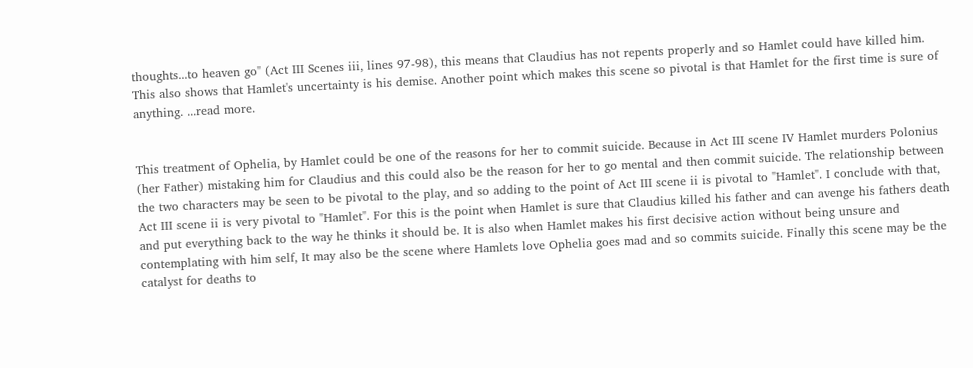thoughts...to heaven go" (Act III Scenes iii, lines 97-98), this means that Claudius has not repents properly and so Hamlet could have killed him. This also shows that Hamlet's uncertainty is his demise. Another point which makes this scene so pivotal is that Hamlet for the first time is sure of anything. ...read more.


This treatment of Ophelia, by Hamlet could be one of the reasons for her to commit suicide. Because in Act III scene IV Hamlet murders Polonius (her Father) mistaking him for Claudius and this could also be the reason for her to go mental and then commit suicide. The relationship between the two characters may be seen to be pivotal to the play, and so adding to the point of Act III scene ii is pivotal to "Hamlet". I conclude with that, Act III scene ii is very pivotal to "Hamlet". For this is the point when Hamlet is sure that Claudius killed his father and can avenge his fathers death and put everything back to the way he thinks it should be. It is also when Hamlet makes his first decisive action without being unsure and contemplating with him self, It may also be the scene where Hamlets love Ophelia goes mad and so commits suicide. Finally this scene may be the catalyst for deaths to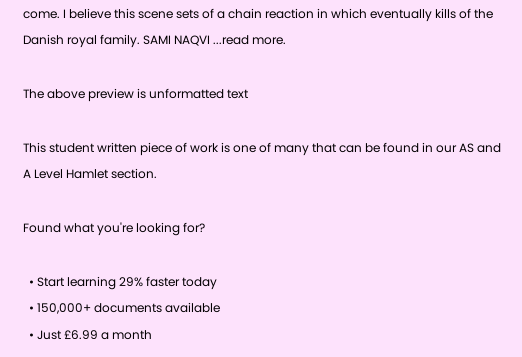come. I believe this scene sets of a chain reaction in which eventually kills of the Danish royal family. SAMI NAQVI ...read more.

The above preview is unformatted text

This student written piece of work is one of many that can be found in our AS and A Level Hamlet section.

Found what you're looking for?

  • Start learning 29% faster today
  • 150,000+ documents available
  • Just £6.99 a month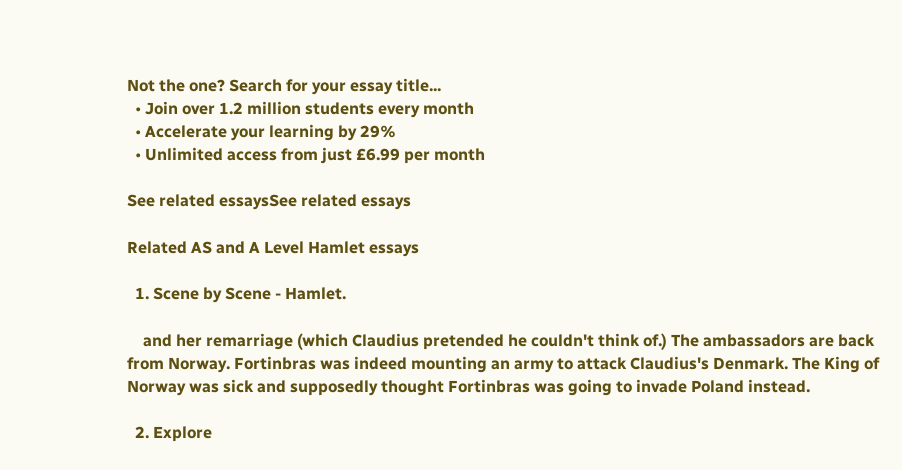Not the one? Search for your essay title...
  • Join over 1.2 million students every month
  • Accelerate your learning by 29%
  • Unlimited access from just £6.99 per month

See related essaysSee related essays

Related AS and A Level Hamlet essays

  1. Scene by Scene - Hamlet.

    and her remarriage (which Claudius pretended he couldn't think of.) The ambassadors are back from Norway. Fortinbras was indeed mounting an army to attack Claudius's Denmark. The King of Norway was sick and supposedly thought Fortinbras was going to invade Poland instead.

  2. Explore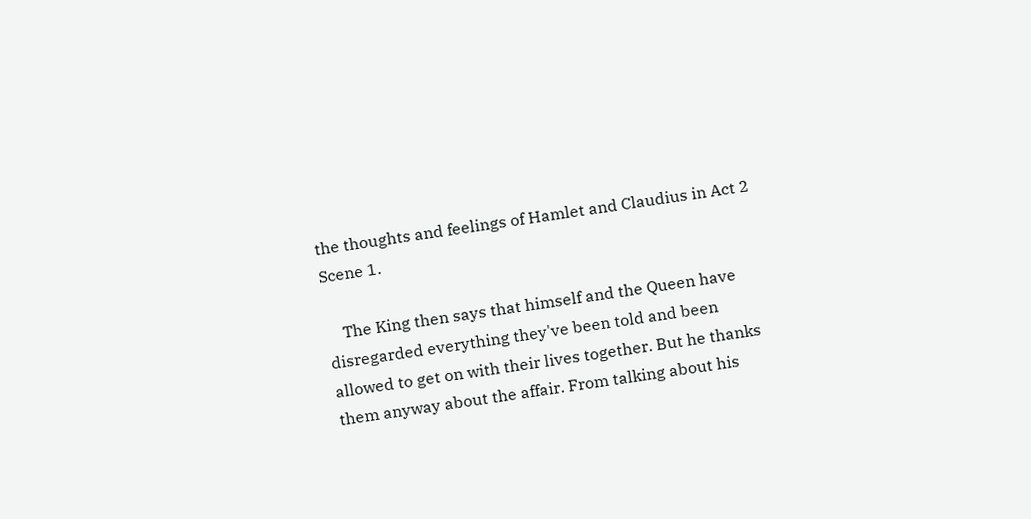the thoughts and feelings of Hamlet and Claudius in Act 2 Scene 1.

    The King then says that himself and the Queen have disregarded everything they've been told and been allowed to get on with their lives together. But he thanks them anyway about the affair. From talking about his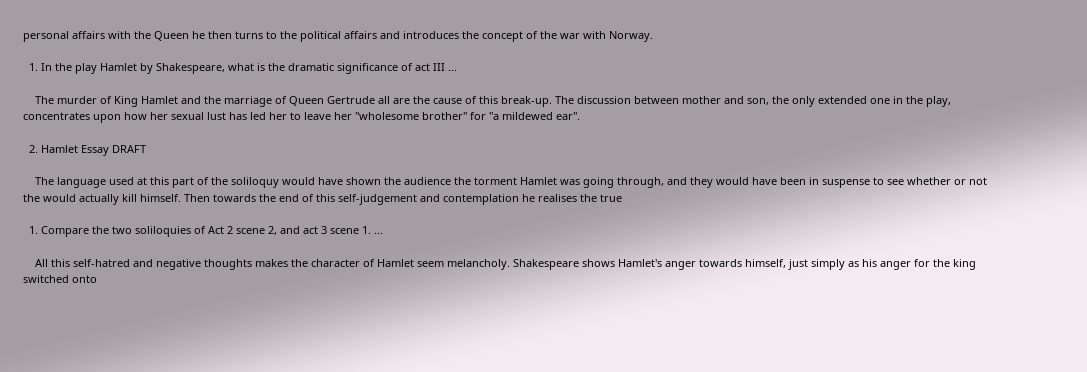personal affairs with the Queen he then turns to the political affairs and introduces the concept of the war with Norway.

  1. In the play Hamlet by Shakespeare, what is the dramatic significance of act III ...

    The murder of King Hamlet and the marriage of Queen Gertrude all are the cause of this break-up. The discussion between mother and son, the only extended one in the play, concentrates upon how her sexual lust has led her to leave her "wholesome brother" for "a mildewed ear".

  2. Hamlet Essay DRAFT

    The language used at this part of the soliloquy would have shown the audience the torment Hamlet was going through, and they would have been in suspense to see whether or not the would actually kill himself. Then towards the end of this self-judgement and contemplation he realises the true

  1. Compare the two soliloquies of Act 2 scene 2, and act 3 scene 1. ...

    All this self-hatred and negative thoughts makes the character of Hamlet seem melancholy. Shakespeare shows Hamlet's anger towards himself, just simply as his anger for the king switched onto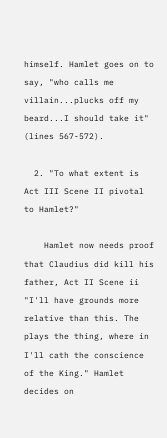himself. Hamlet goes on to say, "who calls me villain...plucks off my beard...I should take it" (lines 567-572).

  2. "To what extent is Act III Scene II pivotal to Hamlet?"

    Hamlet now needs proof that Claudius did kill his father, Act II Scene ii "I'll have grounds more relative than this. The plays the thing, where in I'll cath the conscience of the King." Hamlet decides on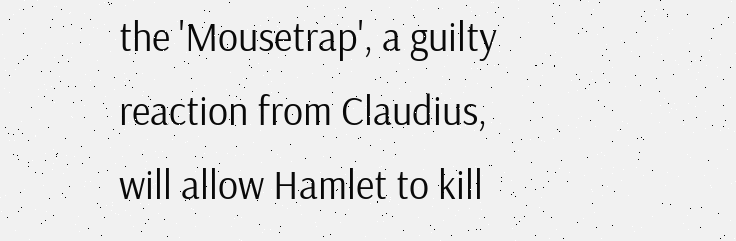the 'Mousetrap', a guilty reaction from Claudius, will allow Hamlet to kill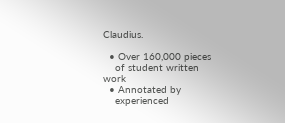Claudius.

  • Over 160,000 pieces
    of student written work
  • Annotated by
    experienced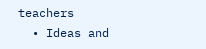teachers
  • Ideas and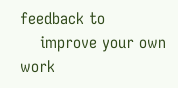feedback to
    improve your own work